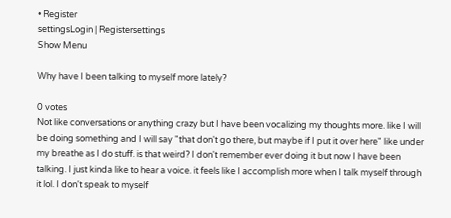• Register
settingsLogin | Registersettings
Show Menu

Why have I been talking to myself more lately?

0 votes
Not like conversations or anything crazy but I have been vocalizing my thoughts more. like I will be doing something and I will say "that don't go there, but maybe if I put it over here" like under my breathe as I do stuff. is that weird? I don't remember ever doing it but now I have been talking. I just kinda like to hear a voice. it feels like I accomplish more when I talk myself through it lol. I don't speak to myself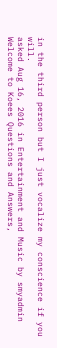in the third person but I just vocalize my conscience if you will.
asked Aug 16, 2016 in Entertainment and Music by smyadmin
Welcome to Koees Questions and Answers,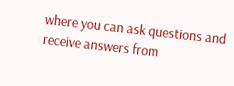where you can ask questions and receive answers from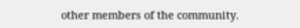other members of the community.